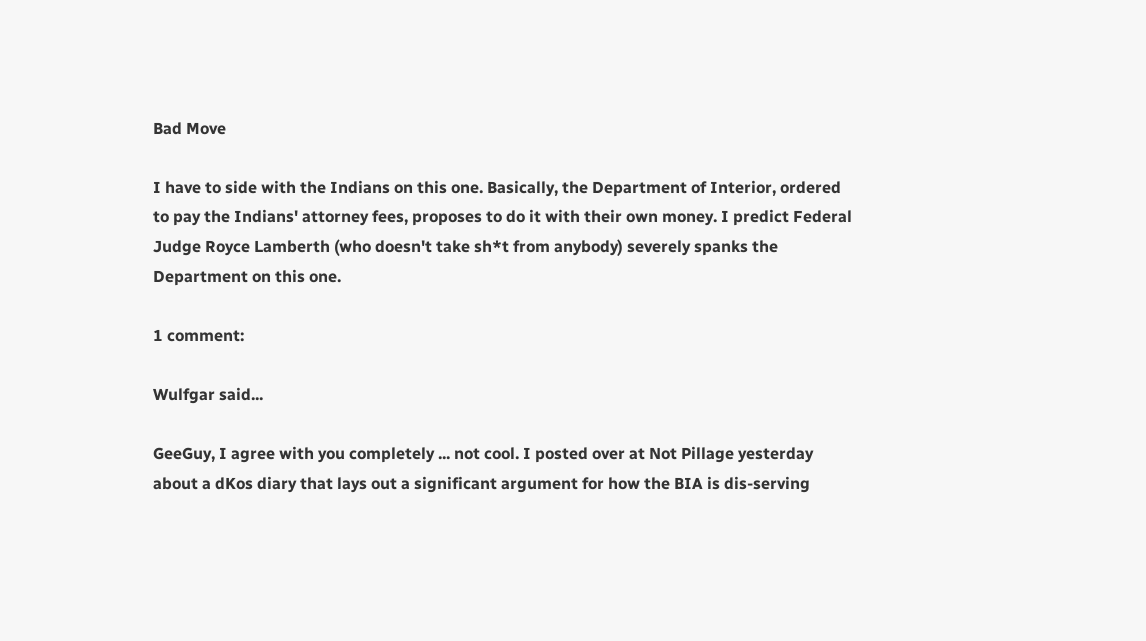Bad Move

I have to side with the Indians on this one. Basically, the Department of Interior, ordered to pay the Indians' attorney fees, proposes to do it with their own money. I predict Federal Judge Royce Lamberth (who doesn't take sh*t from anybody) severely spanks the Department on this one.

1 comment:

Wulfgar said...

GeeGuy, I agree with you completely ... not cool. I posted over at Not Pillage yesterday about a dKos diary that lays out a significant argument for how the BIA is dis-serving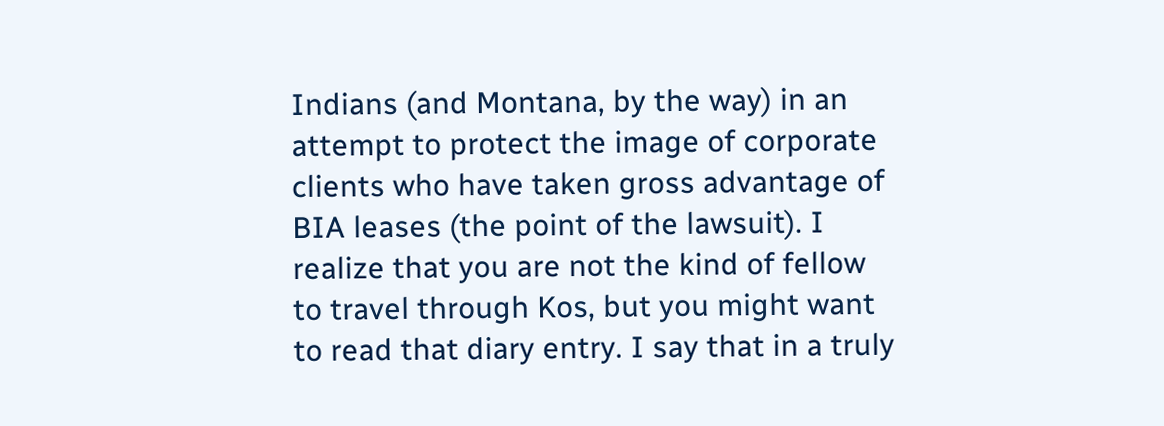Indians (and Montana, by the way) in an attempt to protect the image of corporate clients who have taken gross advantage of BIA leases (the point of the lawsuit). I realize that you are not the kind of fellow to travel through Kos, but you might want to read that diary entry. I say that in a truly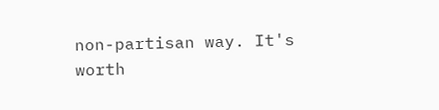non-partisan way. It's worth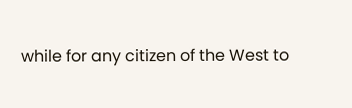while for any citizen of the West to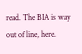read. The BIA is way out of line, here.